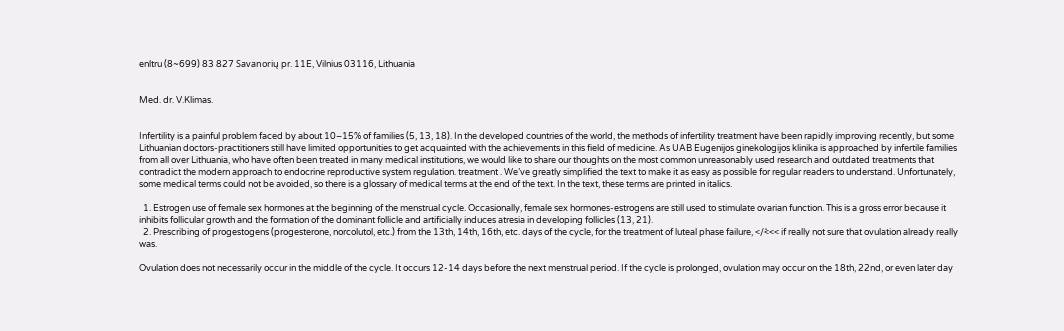enltru (8~699) 83 827 Savanorių pr. 11E, Vilnius 03116, Lithuania


Med. dr. V.Klimas.


Infertility is a painful problem faced by about 10–15% of families (5, 13, 18). In the developed countries of the world, the methods of infertility treatment have been rapidly improving recently, but some Lithuanian doctors-practitioners still have limited opportunities to get acquainted with the achievements in this field of medicine. As UAB Eugenijos ginekologijos klinika is approached by infertile families from all over Lithuania, who have often been treated in many medical institutions, we would like to share our thoughts on the most common unreasonably used research and outdated treatments that contradict the modern approach to endocrine reproductive system regulation. treatment . We’ve greatly simplified the text to make it as easy as possible for regular readers to understand. Unfortunately, some medical terms could not be avoided, so there is a glossary of medical terms at the end of the text. In the text, these terms are printed in italics.

  1. Estrogen use of female sex hormones at the beginning of the menstrual cycle. Occasionally, female sex hormones-estrogens are still used to stimulate ovarian function. This is a gross error because it inhibits follicular growth and the formation of the dominant follicle and artificially induces atresia in developing follicles (13, 21).
  2. Prescribing of progestogens (progesterone, norcolutol, etc.) from the 13th, 14th, 16th, etc. days of the cycle, for the treatment of luteal phase failure, </̋<<< if really not sure that ovulation already really was.

Ovulation does not necessarily occur in the middle of the cycle. It occurs 12-14 days before the next menstrual period. If the cycle is prolonged, ovulation may occur on the 18th, 22nd, or even later day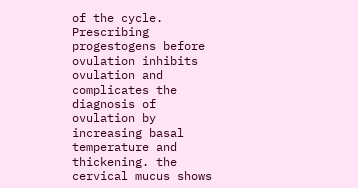of the cycle. Prescribing progestogens before ovulation inhibits ovulation and complicates the diagnosis of ovulation by increasing basal temperature and thickening. the cervical mucus shows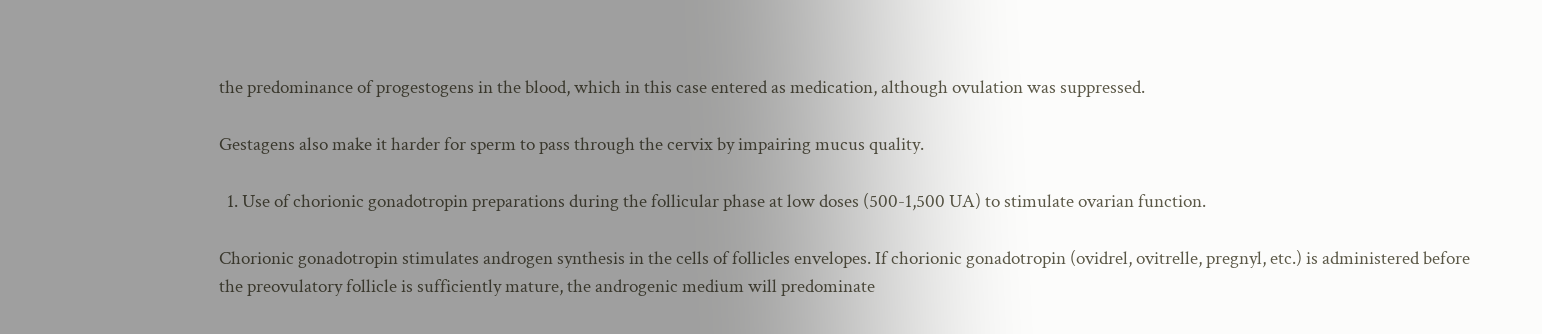the predominance of progestogens in the blood, which in this case entered as medication, although ovulation was suppressed.

Gestagens also make it harder for sperm to pass through the cervix by impairing mucus quality.

  1. Use of chorionic gonadotropin preparations during the follicular phase at low doses (500-1,500 UA) to stimulate ovarian function.

Chorionic gonadotropin stimulates androgen synthesis in the cells of follicles envelopes. If chorionic gonadotropin (ovidrel, ovitrelle, pregnyl, etc.) is administered before the preovulatory follicle is sufficiently mature, the androgenic medium will predominate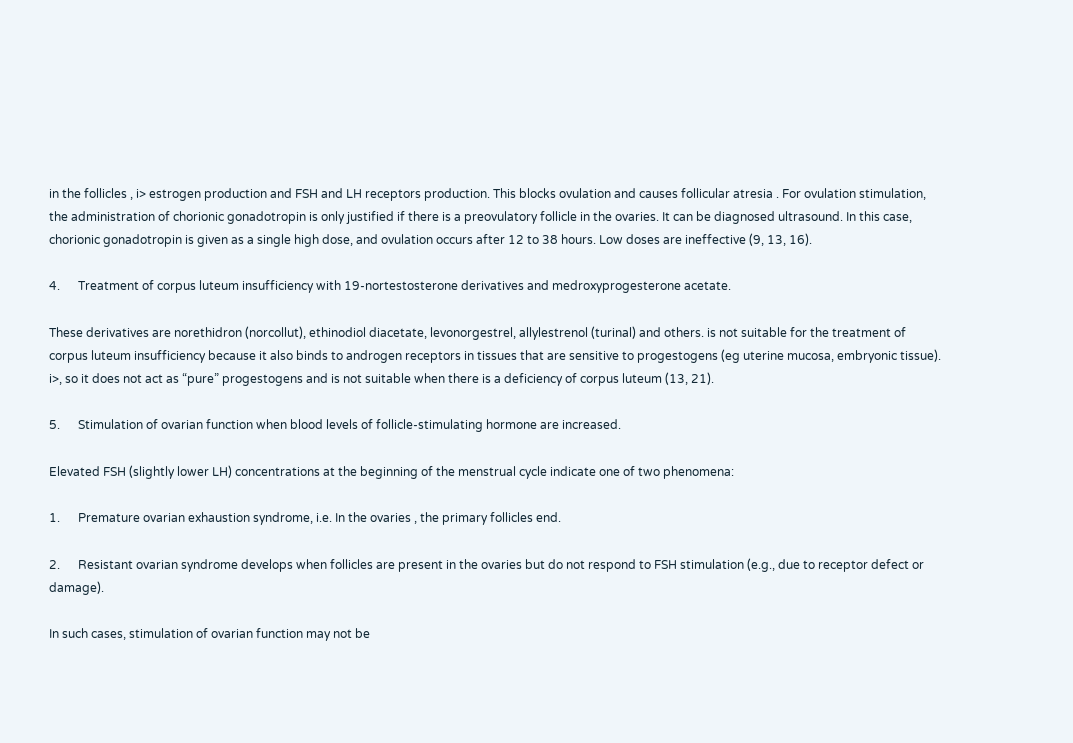in the follicles , i> estrogen production and FSH and LH receptors production. This blocks ovulation and causes follicular atresia . For ovulation stimulation, the administration of chorionic gonadotropin is only justified if there is a preovulatory follicle in the ovaries. It can be diagnosed ultrasound. In this case, chorionic gonadotropin is given as a single high dose, and ovulation occurs after 12 to 38 hours. Low doses are ineffective (9, 13, 16).

4.      Treatment of corpus luteum insufficiency with 19-nortestosterone derivatives and medroxyprogesterone acetate.

These derivatives are norethidron (norcollut), ethinodiol diacetate, levonorgestrel, allylestrenol (turinal) and others. is not suitable for the treatment of corpus luteum insufficiency because it also binds to androgen receptors in tissues that are sensitive to progestogens (eg uterine mucosa, embryonic tissue). i>, so it does not act as “pure” progestogens and is not suitable when there is a deficiency of corpus luteum (13, 21).

5.      Stimulation of ovarian function when blood levels of follicle-stimulating hormone are increased.

Elevated FSH (slightly lower LH) concentrations at the beginning of the menstrual cycle indicate one of two phenomena:

1.      Premature ovarian exhaustion syndrome, i.e. In the ovaries , the primary follicles end.

2.      Resistant ovarian syndrome develops when follicles are present in the ovaries but do not respond to FSH stimulation (e.g., due to receptor defect or damage).

In such cases, stimulation of ovarian function may not be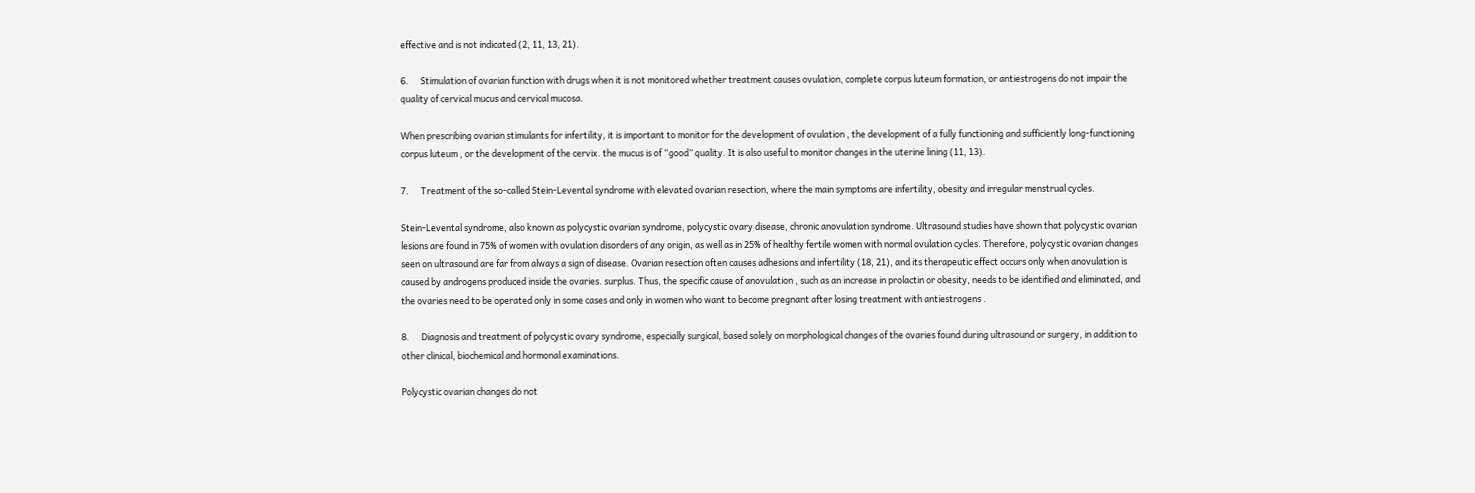effective and is not indicated (2, 11, 13, 21).

6.      Stimulation of ovarian function with drugs when it is not monitored whether treatment causes ovulation, complete corpus luteum formation, or antiestrogens do not impair the quality of cervical mucus and cervical mucosa.

When prescribing ovarian stimulants for infertility, it is important to monitor for the development of ovulation , the development of a fully functioning and sufficiently long-functioning corpus luteum , or the development of the cervix. the mucus is of “good” quality. It is also useful to monitor changes in the uterine lining (11, 13).

7.      Treatment of the so-called Stein-Levental syndrome with elevated ovarian resection, where the main symptoms are infertility, obesity and irregular menstrual cycles.

Stein-Levental syndrome, also known as polycystic ovarian syndrome, polycystic ovary disease, chronic anovulation syndrome. Ultrasound studies have shown that polycystic ovarian lesions are found in 75% of women with ovulation disorders of any origin, as well as in 25% of healthy fertile women with normal ovulation cycles. Therefore, polycystic ovarian changes seen on ultrasound are far from always a sign of disease. Ovarian resection often causes adhesions and infertility (18, 21), and its therapeutic effect occurs only when anovulation is caused by androgens produced inside the ovaries. surplus. Thus, the specific cause of anovulation , such as an increase in prolactin or obesity, needs to be identified and eliminated, and the ovaries need to be operated only in some cases and only in women who want to become pregnant after losing treatment with antiestrogens .

8.      Diagnosis and treatment of polycystic ovary syndrome, especially surgical, based solely on morphological changes of the ovaries found during ultrasound or surgery, in addition to other clinical, biochemical and hormonal examinations.

Polycystic ovarian changes do not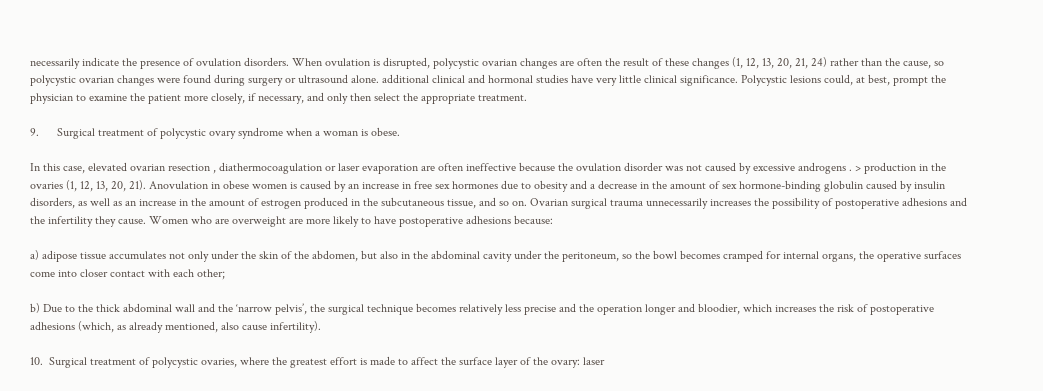necessarily indicate the presence of ovulation disorders. When ovulation is disrupted, polycystic ovarian changes are often the result of these changes (1, 12, 13, 20, 21, 24) rather than the cause, so polycystic ovarian changes were found during surgery or ultrasound alone. additional clinical and hormonal studies have very little clinical significance. Polycystic lesions could, at best, prompt the physician to examine the patient more closely, if necessary, and only then select the appropriate treatment.

9.      Surgical treatment of polycystic ovary syndrome when a woman is obese.

In this case, elevated ovarian resection , diathermocoagulation or laser evaporation are often ineffective because the ovulation disorder was not caused by excessive androgens . > production in the ovaries (1, 12, 13, 20, 21). Anovulation in obese women is caused by an increase in free sex hormones due to obesity and a decrease in the amount of sex hormone-binding globulin caused by insulin disorders, as well as an increase in the amount of estrogen produced in the subcutaneous tissue, and so on. Ovarian surgical trauma unnecessarily increases the possibility of postoperative adhesions and the infertility they cause. Women who are overweight are more likely to have postoperative adhesions because:

a) adipose tissue accumulates not only under the skin of the abdomen, but also in the abdominal cavity under the peritoneum, so the bowl becomes cramped for internal organs, the operative surfaces come into closer contact with each other;

b) Due to the thick abdominal wall and the ‘narrow pelvis’, the surgical technique becomes relatively less precise and the operation longer and bloodier, which increases the risk of postoperative adhesions (which, as already mentioned, also cause infertility).

10.  Surgical treatment of polycystic ovaries, where the greatest effort is made to affect the surface layer of the ovary: laser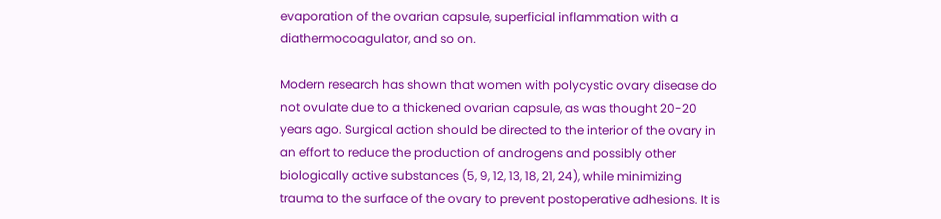evaporation of the ovarian capsule, superficial inflammation with a diathermocoagulator, and so on.

Modern research has shown that women with polycystic ovary disease do not ovulate due to a thickened ovarian capsule, as was thought 20-20 years ago. Surgical action should be directed to the interior of the ovary in an effort to reduce the production of androgens and possibly other biologically active substances (5, 9, 12, 13, 18, 21, 24), while minimizing trauma to the surface of the ovary to prevent postoperative adhesions. It is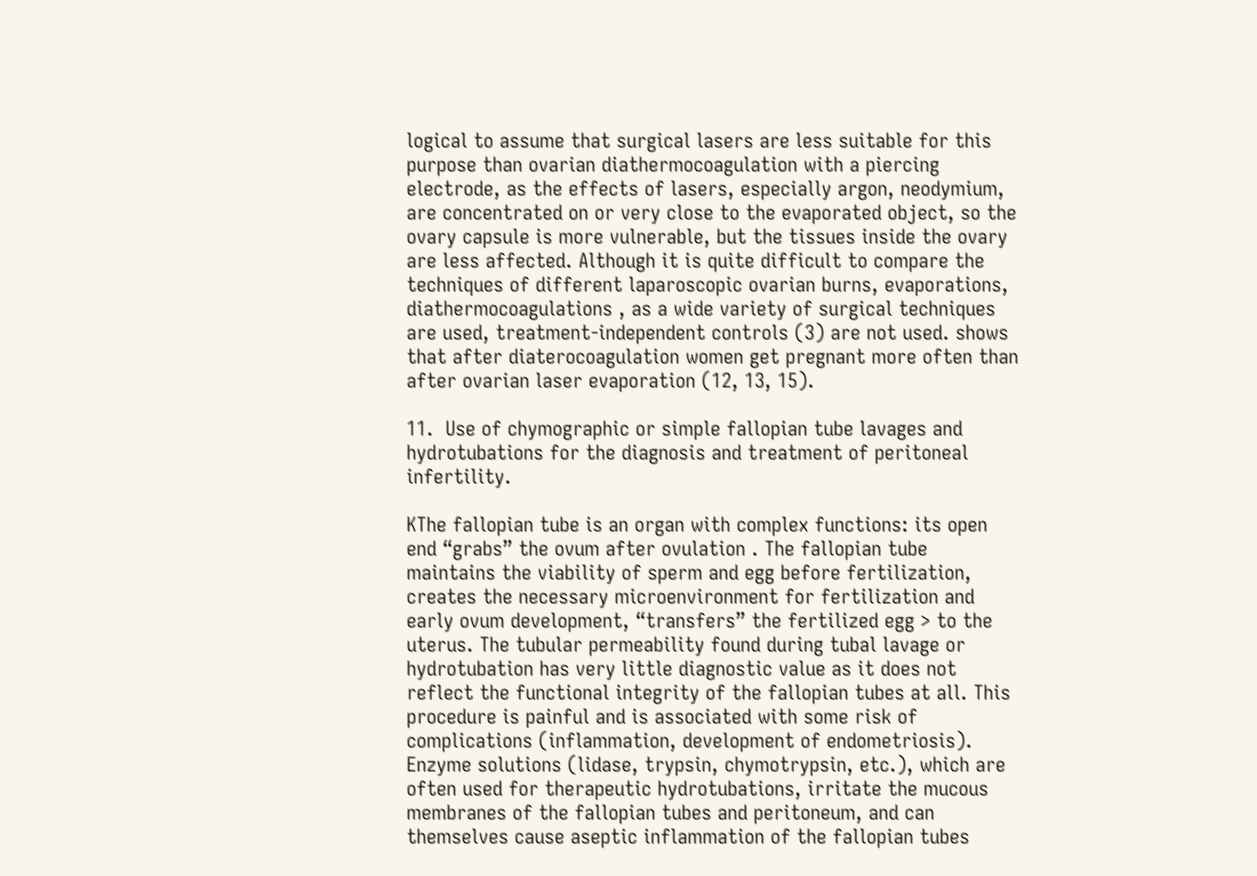logical to assume that surgical lasers are less suitable for this purpose than ovarian diathermocoagulation with a piercing electrode, as the effects of lasers, especially argon, neodymium, are concentrated on or very close to the evaporated object, so the ovary capsule is more vulnerable, but the tissues inside the ovary are less affected. Although it is quite difficult to compare the techniques of different laparoscopic ovarian burns, evaporations, diathermocoagulations , as a wide variety of surgical techniques are used, treatment-independent controls (3) are not used. shows that after diaterocoagulation women get pregnant more often than after ovarian laser evaporation (12, 13, 15).

11.  Use of chymographic or simple fallopian tube lavages and hydrotubations for the diagnosis and treatment of peritoneal infertility.

KThe fallopian tube is an organ with complex functions: its open end “grabs” the ovum after ovulation . The fallopian tube maintains the viability of sperm and egg before fertilization, creates the necessary microenvironment for fertilization and early ovum development, “transfers” the fertilized egg > to the uterus. The tubular permeability found during tubal lavage or hydrotubation has very little diagnostic value as it does not reflect the functional integrity of the fallopian tubes at all. This procedure is painful and is associated with some risk of complications (inflammation, development of endometriosis). Enzyme solutions (lidase, trypsin, chymotrypsin, etc.), which are often used for therapeutic hydrotubations, irritate the mucous membranes of the fallopian tubes and peritoneum, and can themselves cause aseptic inflammation of the fallopian tubes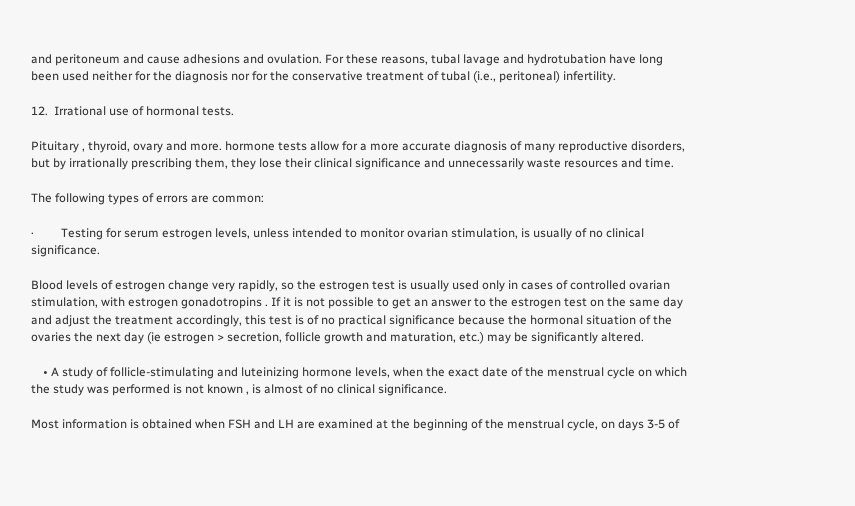and peritoneum and cause adhesions and ovulation. For these reasons, tubal lavage and hydrotubation have long been used neither for the diagnosis nor for the conservative treatment of tubal (i.e., peritoneal) infertility.

12.  Irrational use of hormonal tests.

Pituitary , thyroid, ovary and more. hormone tests allow for a more accurate diagnosis of many reproductive disorders, but by irrationally prescribing them, they lose their clinical significance and unnecessarily waste resources and time.

The following types of errors are common:

·         Testing for serum estrogen levels, unless intended to monitor ovarian stimulation, is usually of no clinical significance.

Blood levels of estrogen change very rapidly, so the estrogen test is usually used only in cases of controlled ovarian stimulation, with estrogen gonadotropins . If it is not possible to get an answer to the estrogen test on the same day and adjust the treatment accordingly, this test is of no practical significance because the hormonal situation of the ovaries the next day (ie estrogen > secretion, follicle growth and maturation, etc.) may be significantly altered.

    • A study of follicle-stimulating and luteinizing hormone levels, when the exact date of the menstrual cycle on which the study was performed is not known , is almost of no clinical significance.

Most information is obtained when FSH and LH are examined at the beginning of the menstrual cycle, on days 3-5 of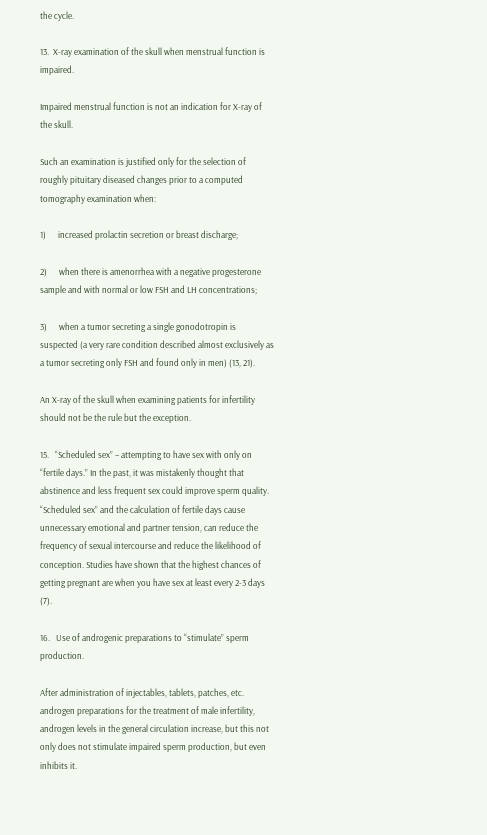the cycle.

13.  X-ray examination of the skull when menstrual function is impaired.

Impaired menstrual function is not an indication for X-ray of the skull.

Such an examination is justified only for the selection of roughly pituitary diseased changes prior to a computed tomography examination when:

1)      increased prolactin secretion or breast discharge;

2)      when there is amenorrhea with a negative progesterone sample and with normal or low FSH and LH concentrations;

3)      when a tumor secreting a single gonodotropin is suspected (a very rare condition described almost exclusively as a tumor secreting only FSH and found only in men) (13, 21).

An X-ray of the skull when examining patients for infertility should not be the rule but the exception.

15.   “Scheduled sex” – attempting to have sex with only on “fertile days.” In the past, it was mistakenly thought that abstinence and less frequent sex could improve sperm quality. “Scheduled sex” and the calculation of fertile days cause unnecessary emotional and partner tension, can reduce the frequency of sexual intercourse and reduce the likelihood of conception. Studies have shown that the highest chances of getting pregnant are when you have sex at least every 2-3 days (7).

16.   Use of androgenic preparations to “stimulate” sperm production.

After administration of injectables, tablets, patches, etc. androgen preparations for the treatment of male infertility, androgen levels in the general circulation increase, but this not only does not stimulate impaired sperm production, but even inhibits it.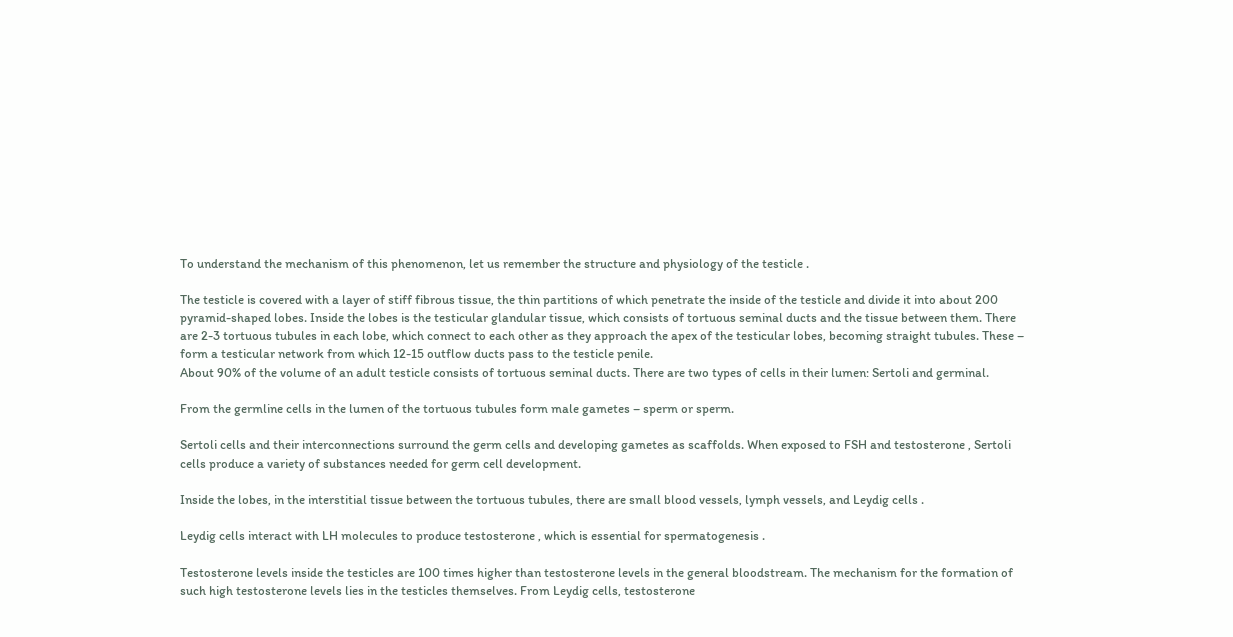To understand the mechanism of this phenomenon, let us remember the structure and physiology of the testicle .

The testicle is covered with a layer of stiff fibrous tissue, the thin partitions of which penetrate the inside of the testicle and divide it into about 200 pyramid-shaped lobes. Inside the lobes is the testicular glandular tissue, which consists of tortuous seminal ducts and the tissue between them. There are 2-3 tortuous tubules in each lobe, which connect to each other as they approach the apex of the testicular lobes, becoming straight tubules. These – form a testicular network from which 12-15 outflow ducts pass to the testicle penile.
About 90% of the volume of an adult testicle consists of tortuous seminal ducts. There are two types of cells in their lumen: Sertoli and germinal.

From the germline cells in the lumen of the tortuous tubules form male gametes – sperm or sperm.

Sertoli cells and their interconnections surround the germ cells and developing gametes as scaffolds. When exposed to FSH and testosterone , Sertoli cells produce a variety of substances needed for germ cell development.

Inside the lobes, in the interstitial tissue between the tortuous tubules, there are small blood vessels, lymph vessels, and Leydig cells .

Leydig cells interact with LH molecules to produce testosterone , which is essential for spermatogenesis .

Testosterone levels inside the testicles are 100 times higher than testosterone levels in the general bloodstream. The mechanism for the formation of such high testosterone levels lies in the testicles themselves. From Leydig cells, testosterone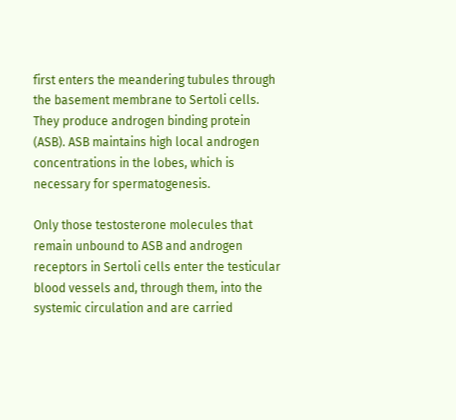first enters the meandering tubules through the basement membrane to Sertoli cells. They produce androgen binding protein (ASB). ASB maintains high local androgen concentrations in the lobes, which is necessary for spermatogenesis.

Only those testosterone molecules that remain unbound to ASB and androgen receptors in Sertoli cells enter the testicular blood vessels and, through them, into the systemic circulation and are carried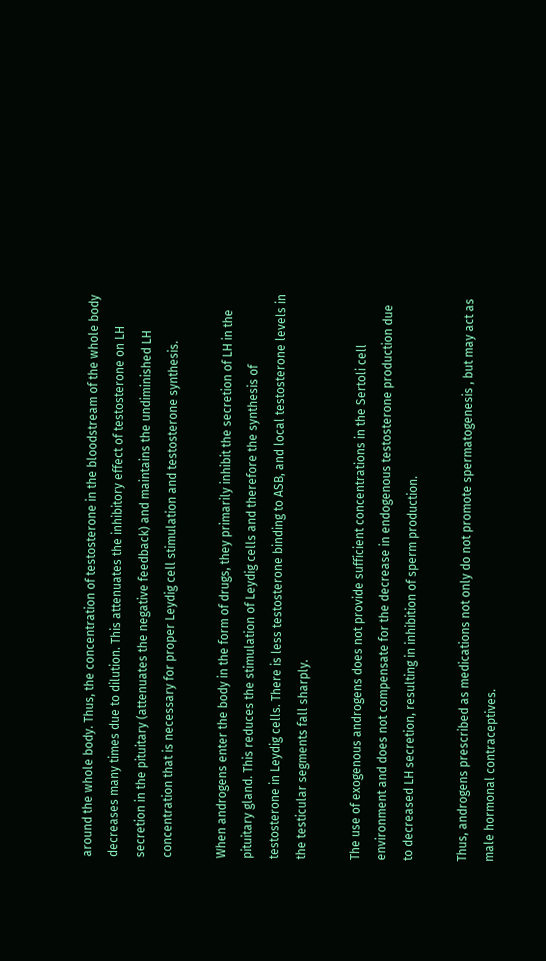around the whole body. Thus, the concentration of testosterone in the bloodstream of the whole body decreases many times due to dilution. This attenuates the inhibitory effect of testosterone on LH secretion in the pituitary (attenuates the negative feedback) and maintains the undiminished LH concentration that is necessary for proper Leydig cell stimulation and testosterone synthesis.

When androgens enter the body in the form of drugs, they primarily inhibit the secretion of LH in the pituitary gland. This reduces the stimulation of Leydig cells and therefore the synthesis of testosterone in Leydig cells. There is less testosterone binding to ASB, and local testosterone levels in the testicular segments fall sharply.

The use of exogenous androgens does not provide sufficient concentrations in the Sertoli cell environment and does not compensate for the decrease in endogenous testosterone production due to decreased LH secretion, resulting in inhibition of sperm production.

Thus, androgens prescribed as medications not only do not promote spermatogenesis , but may act as male hormonal contraceptives.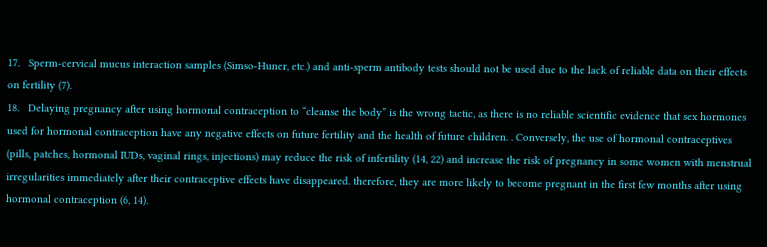17.   Sperm-cervical mucus interaction samples (Simso-Huner, etc.) and anti-sperm antibody tests should not be used due to the lack of reliable data on their effects on fertility (7).
18.   Delaying pregnancy after using hormonal contraception to “cleanse the body” is the wrong tactic, as there is no reliable scientific evidence that sex hormones used for hormonal contraception have any negative effects on future fertility and the health of future children. . Conversely, the use of hormonal contraceptives (pills, patches, hormonal IUDs, vaginal rings, injections) may reduce the risk of infertility (14, 22) and increase the risk of pregnancy in some women with menstrual irregularities immediately after their contraceptive effects have disappeared. therefore, they are more likely to become pregnant in the first few months after using hormonal contraception (6, 14).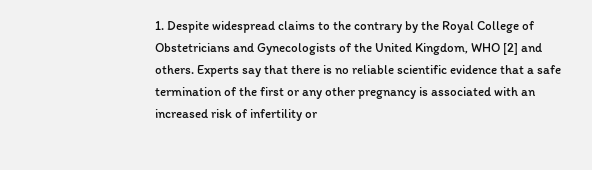1. Despite widespread claims to the contrary by the Royal College of Obstetricians and Gynecologists of the United Kingdom, WHO [2] and others. Experts say that there is no reliable scientific evidence that a safe termination of the first or any other pregnancy is associated with an increased risk of infertility or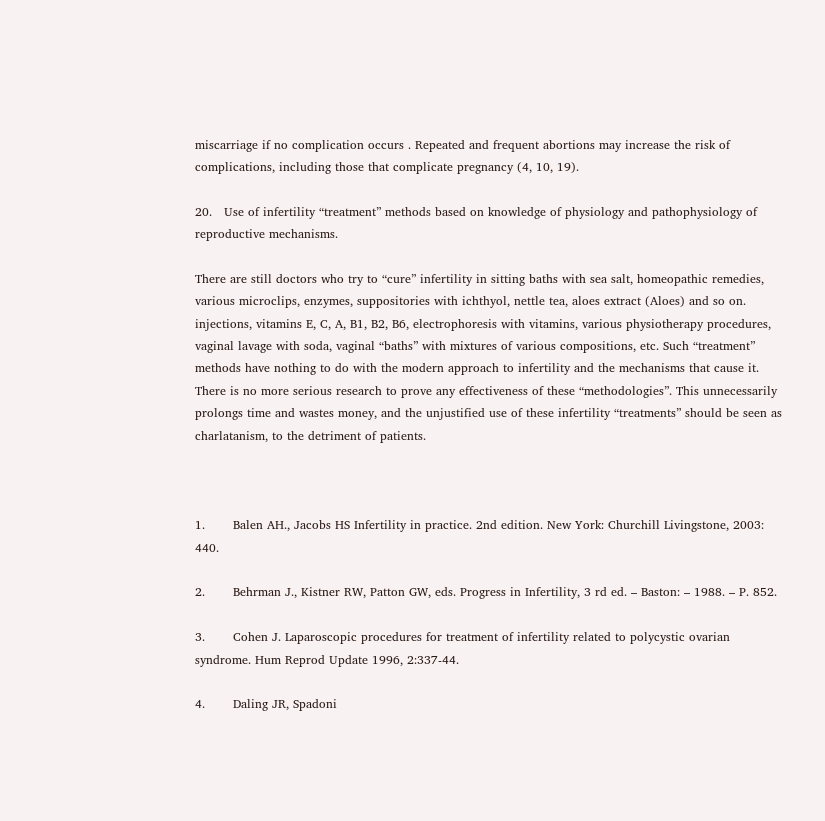miscarriage if no complication occurs . Repeated and frequent abortions may increase the risk of complications, including those that complicate pregnancy (4, 10, 19).

20.   Use of infertility “treatment” methods based on knowledge of physiology and pathophysiology of reproductive mechanisms.

There are still doctors who try to “cure” infertility in sitting baths with sea salt, homeopathic remedies, various microclips, enzymes, suppositories with ichthyol, nettle tea, aloes extract (Aloes) and so on. injections, vitamins E, C, A, B1, B2, B6, electrophoresis with vitamins, various physiotherapy procedures, vaginal lavage with soda, vaginal “baths” with mixtures of various compositions, etc. Such “treatment” methods have nothing to do with the modern approach to infertility and the mechanisms that cause it. There is no more serious research to prove any effectiveness of these “methodologies”. This unnecessarily prolongs time and wastes money, and the unjustified use of these infertility “treatments” should be seen as charlatanism, to the detriment of patients.



1.       Balen AH., Jacobs HS Infertility in practice. 2nd edition. New York: Churchill Livingstone, 2003: 440.

2.       Behrman J., Kistner RW, Patton GW, eds. Progress in Infertility, 3 rd ed. – Baston: – 1988. – P. 852.

3.       Cohen J. Laparoscopic procedures for treatment of infertility related to polycystic ovarian syndrome. Hum Reprod Update 1996, 2:337-44.

4.       Daling JR, Spadoni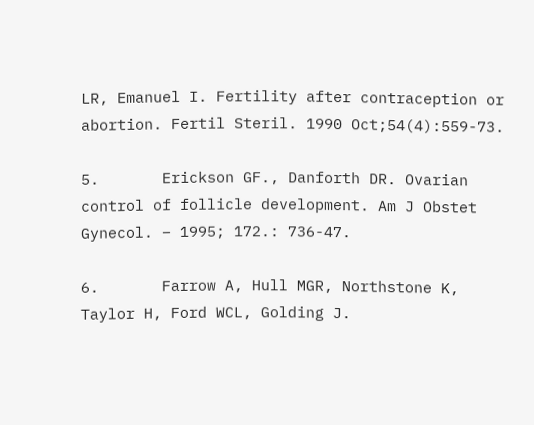LR, Emanuel I. Fertility after contraception or abortion. Fertil Steril. 1990 Oct;54(4):559-73.

5.       Erickson GF., Danforth DR. Ovarian control of follicle development. Am J Obstet Gynecol. – 1995; 172.: 736-47.

6.       Farrow A, Hull MGR, Northstone K, Taylor H, Ford WCL, Golding J.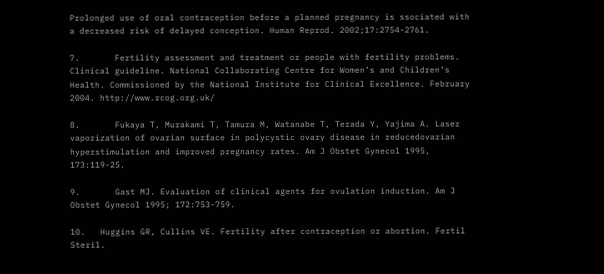Prolonged use of oral contraception before a planned pregnancy is ssociated with a decreased risk of delayed conception. Human Reprod. 2002;17:2754-2761.

7.       Fertility assessment and treatment or people with fertility problems. Clinical guideline. National Collaborating Centre for Women’s and Children’s Health. Commissioned by the National Institute for Clinical Excellence. February 2004. http://www.rcog.org.uk/

8.       Fukaya T, Murakami T, Tamura M, Watanabe T, Terada Y, Yajima A. Laser vaporization of ovarian surface in polycystic ovary disease in reducedovarian hyperstimulation and improved pregnancy rates. Am J Obstet Gynecol 1995, 173:119-25.

9.       Gast MJ. Evaluation of clinical agents for ovulation induction. Am J Obstet Gynecol 1995; 172:753-759.

10.   Huggins GR, Cullins VE. Fertility after contraception or abortion. Fertil Steril.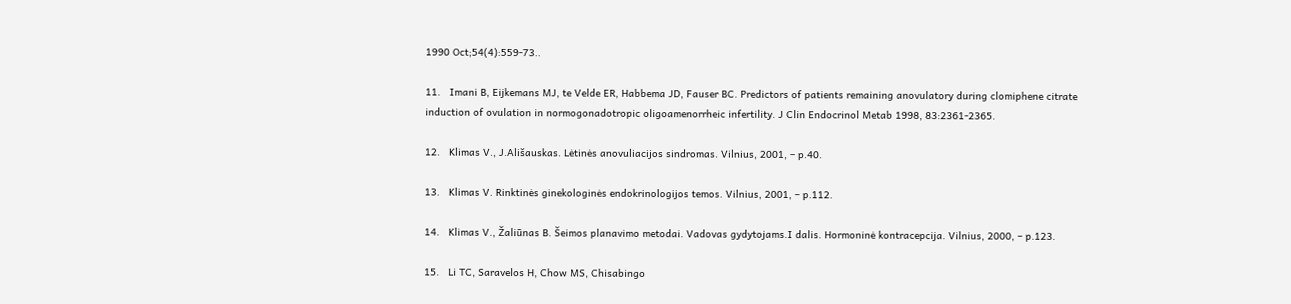1990 Oct;54(4):559-73..

11.   Imani B, Eijkemans MJ, te Velde ER, Habbema JD, Fauser BC. Predictors of patients remaining anovulatory during clomiphene citrate induction of ovulation in normogonadotropic oligoamenorrheic infertility. J Clin Endocrinol Metab 1998, 83:2361-2365.

12.   Klimas V., J.Ališauskas. Lėtinės anovuliacijos sindromas. Vilnius, 2001, – p.40.

13.   Klimas V. Rinktinės ginekologinės endokrinologijos temos. Vilnius, 2001, – p.112.

14.   Klimas V., Žaliūnas B. Šeimos planavimo metodai. Vadovas gydytojams.I dalis. Hormoninė kontracepcija. Vilnius, 2000, – p.123.

15.   Li TC, Saravelos H, Chow MS, Chisabingo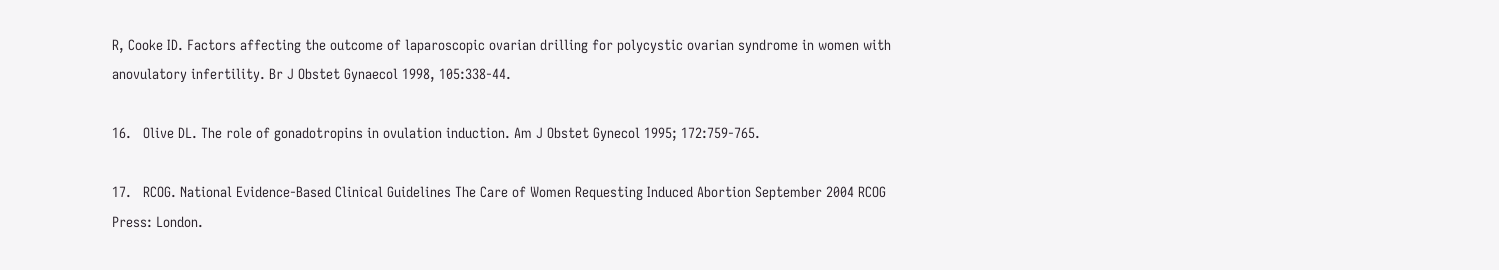R, Cooke ID. Factors affecting the outcome of laparoscopic ovarian drilling for polycystic ovarian syndrome in women with anovulatory infertility. Br J Obstet Gynaecol 1998, 105:338-44.

16.   Olive DL. The role of gonadotropins in ovulation induction. Am J Obstet Gynecol 1995; 172:759-765.

17.   RCOG. National Evidence-Based Clinical Guidelines The Care of Women Requesting Induced Abortion September 2004 RCOG Press: London.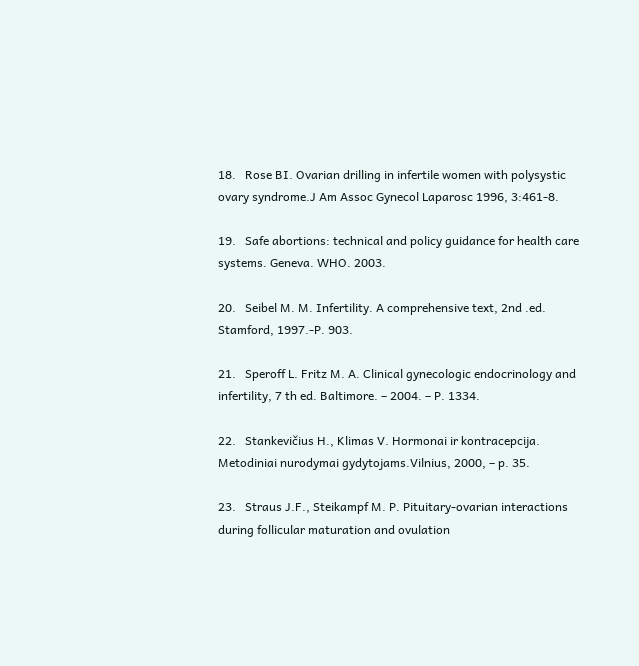18.   Rose BI. Ovarian drilling in infertile women with polysystic ovary syndrome.J Am Assoc Gynecol Laparosc 1996, 3:461-8.

19.   Safe abortions: technical and policy guidance for health care systems. Geneva. WHO. 2003.

20.   Seibel M. M. Infertility. A comprehensive text, 2nd .ed. Stamford, 1997.-P. 903.

21.   Speroff L. Fritz M. A. Clinical gynecologic endocrinology and infertility, 7 th ed. Baltimore. – 2004. – P. 1334.

22.   Stankevičius H., Klimas V. Hormonai ir kontracepcija. Metodiniai nurodymai gydytojams.Vilnius, 2000, – p. 35.

23.   Straus J.F., Steikampf M. P. Pituitary-ovarian interactions during follicular maturation and ovulation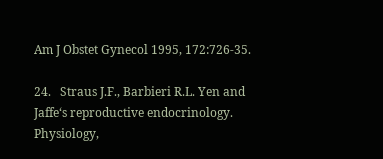Am J Obstet Gynecol 1995, 172:726-35.

24.   Straus J.F., Barbieri R.L. Yen and Jaffe‘s reproductive endocrinology. Physiology,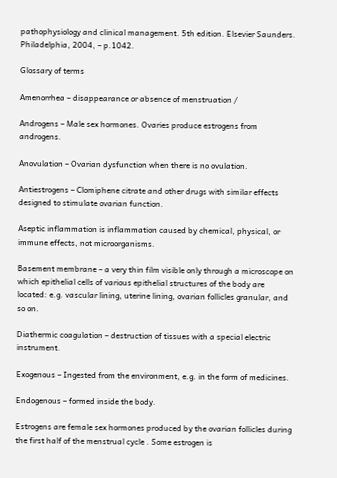pathophysiology and clinical management. 5th edition. Elsevier Saunders. Philadelphia, 2004, – p.1042.

Glossary of terms

Amenorrhea – disappearance or absence of menstruation /

Androgens – Male sex hormones. Ovaries produce estrogens from androgens.

Anovulation – Ovarian dysfunction when there is no ovulation.

Antiestrogens – Clomiphene citrate and other drugs with similar effects designed to stimulate ovarian function.

Aseptic inflammation is inflammation caused by chemical, physical, or immune effects, not microorganisms.

Basement membrane – a very thin film visible only through a microscope on which epithelial cells of various epithelial structures of the body are located: e.g. vascular lining, uterine lining, ovarian follicles granular, and so on.

Diathermic coagulation – destruction of tissues with a special electric instrument.

Exogenous – Ingested from the environment, e.g. in the form of medicines.

Endogenous – formed inside the body.

Estrogens are female sex hormones produced by the ovarian follicles during the first half of the menstrual cycle . Some estrogen is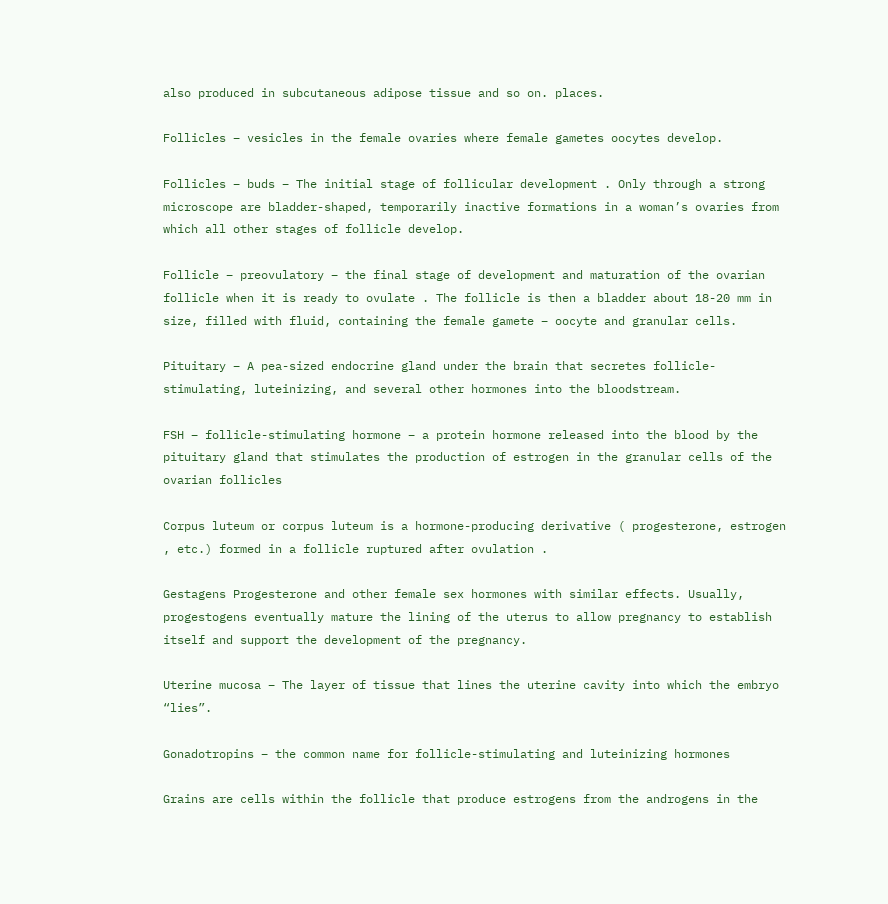also produced in subcutaneous adipose tissue and so on. places.

Follicles – vesicles in the female ovaries where female gametes oocytes develop.

Follicles – buds – The initial stage of follicular development . Only through a strong microscope are bladder-shaped, temporarily inactive formations in a woman’s ovaries from which all other stages of follicle develop.

Follicle – preovulatory – the final stage of development and maturation of the ovarian follicle when it is ready to ovulate . The follicle is then a bladder about 18-20 mm in size, filled with fluid, containing the female gamete – oocyte and granular cells.

Pituitary – A pea-sized endocrine gland under the brain that secretes follicle-stimulating, luteinizing, and several other hormones into the bloodstream.

FSH – follicle-stimulating hormone – a protein hormone released into the blood by the pituitary gland that stimulates the production of estrogen in the granular cells of the ovarian follicles

Corpus luteum or corpus luteum is a hormone-producing derivative ( progesterone, estrogen , etc.) formed in a follicle ruptured after ovulation .

Gestagens Progesterone and other female sex hormones with similar effects. Usually, progestogens eventually mature the lining of the uterus to allow pregnancy to establish itself and support the development of the pregnancy.

Uterine mucosa – The layer of tissue that lines the uterine cavity into which the embryo “lies”.

Gonadotropins – the common name for follicle-stimulating and luteinizing hormones

Grains are cells within the follicle that produce estrogens from the androgens in the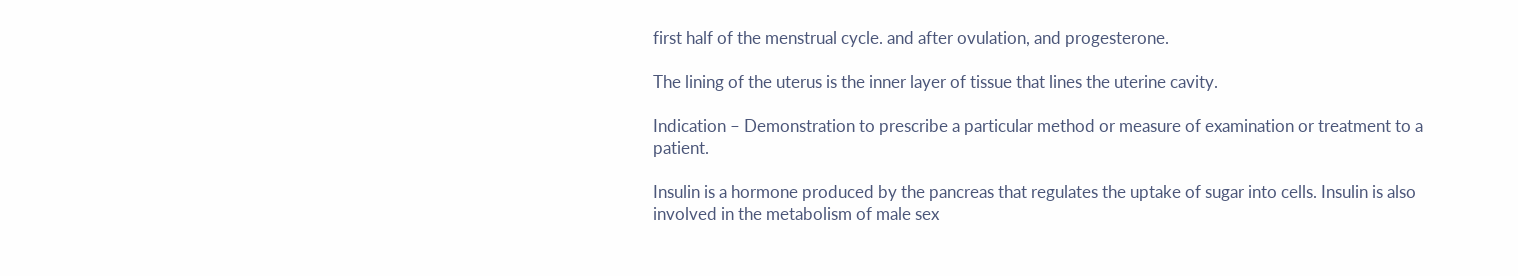first half of the menstrual cycle. and after ovulation, and progesterone.

The lining of the uterus is the inner layer of tissue that lines the uterine cavity.

Indication – Demonstration to prescribe a particular method or measure of examination or treatment to a patient.

Insulin is a hormone produced by the pancreas that regulates the uptake of sugar into cells. Insulin is also involved in the metabolism of male sex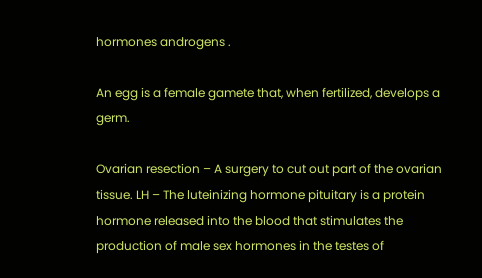hormones androgens .

An egg is a female gamete that, when fertilized, develops a germ.

Ovarian resection – A surgery to cut out part of the ovarian tissue. LH – The luteinizing hormone pituitary is a protein hormone released into the blood that stimulates the production of male sex hormones in the testes of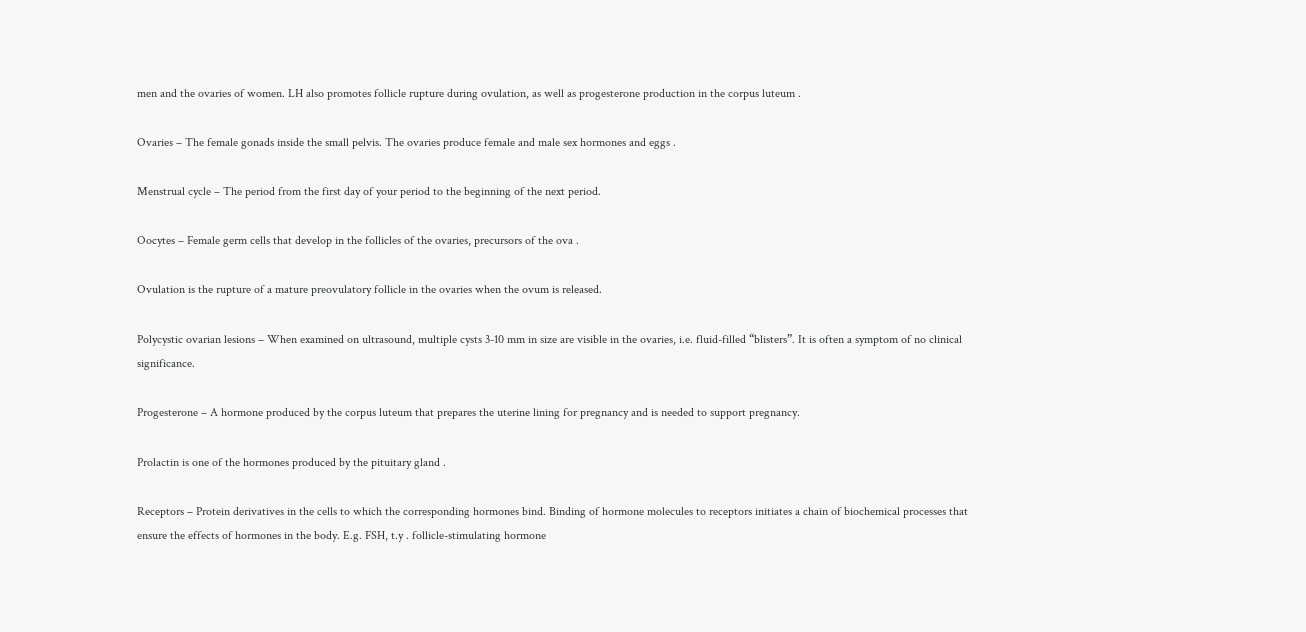men and the ovaries of women. LH also promotes follicle rupture during ovulation, as well as progesterone production in the corpus luteum .

Ovaries – The female gonads inside the small pelvis. The ovaries produce female and male sex hormones and eggs .

Menstrual cycle – The period from the first day of your period to the beginning of the next period.

Oocytes – Female germ cells that develop in the follicles of the ovaries, precursors of the ova .

Ovulation is the rupture of a mature preovulatory follicle in the ovaries when the ovum is released.

Polycystic ovarian lesions – When examined on ultrasound, multiple cysts 3-10 mm in size are visible in the ovaries, i.e. fluid-filled “blisters”. It is often a symptom of no clinical significance.

Progesterone – A hormone produced by the corpus luteum that prepares the uterine lining for pregnancy and is needed to support pregnancy.

Prolactin is one of the hormones produced by the pituitary gland .

Receptors – Protein derivatives in the cells to which the corresponding hormones bind. Binding of hormone molecules to receptors initiates a chain of biochemical processes that ensure the effects of hormones in the body. E.g. FSH, t.y . follicle-stimulating hormone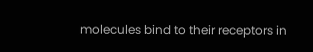molecules bind to their receptors in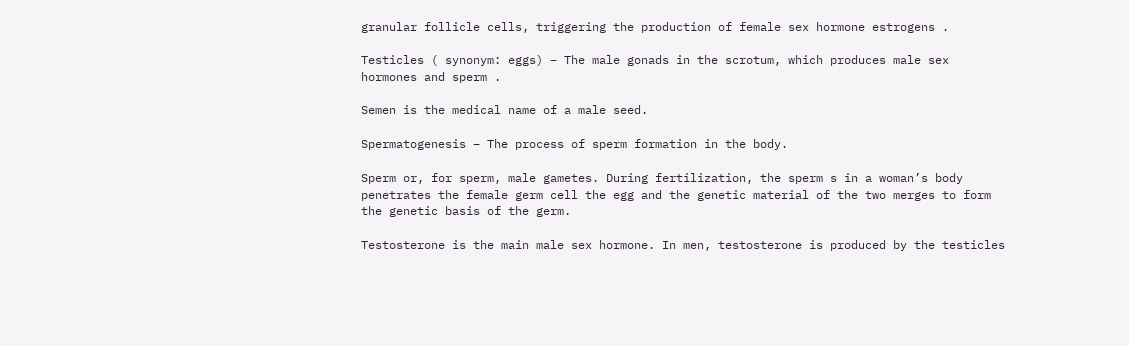granular follicle cells, triggering the production of female sex hormone estrogens .

Testicles ( synonym: eggs) – The male gonads in the scrotum, which produces male sex hormones and sperm .

Semen is the medical name of a male seed.

Spermatogenesis – The process of sperm formation in the body.

Sperm or, for sperm, male gametes. During fertilization, the sperm s in a woman’s body penetrates the female germ cell the egg and the genetic material of the two merges to form the genetic basis of the germ.

Testosterone is the main male sex hormone. In men, testosterone is produced by the testicles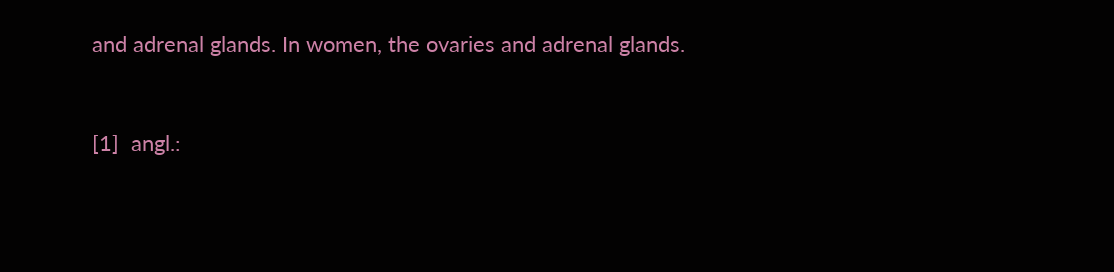and adrenal glands. In women, the ovaries and adrenal glands.


[1]  angl.: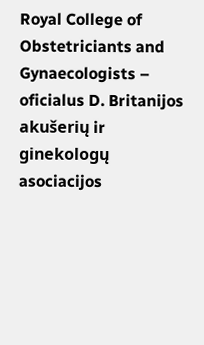Royal College of Obstetriciants and Gynaecologists – oficialus D. Britanijos akušerių ir ginekologų asociacijos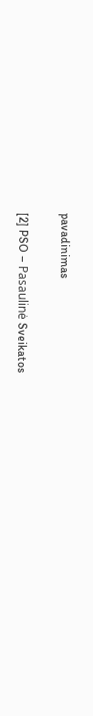pavadinimas

[2] PSO – Pasaulinė Sveikatos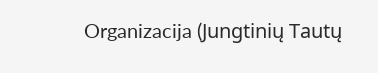Organizacija (Jungtinių Tautų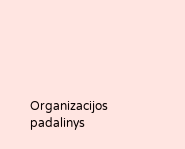Organizacijos padalinys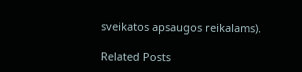sveikatos apsaugos reikalams).

Related Posts